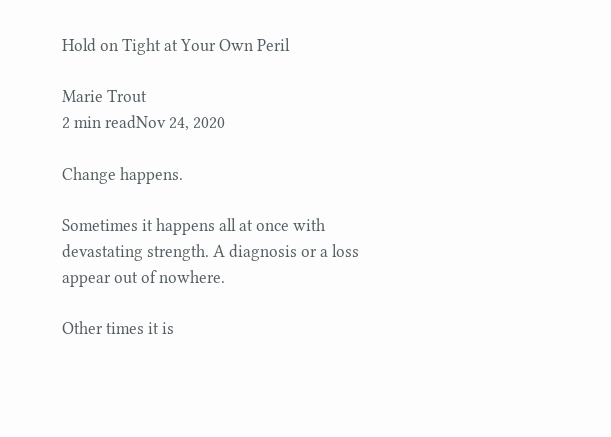Hold on Tight at Your Own Peril

Marie Trout
2 min readNov 24, 2020

Change happens.

Sometimes it happens all at once with devastating strength. A diagnosis or a loss appear out of nowhere.

Other times it is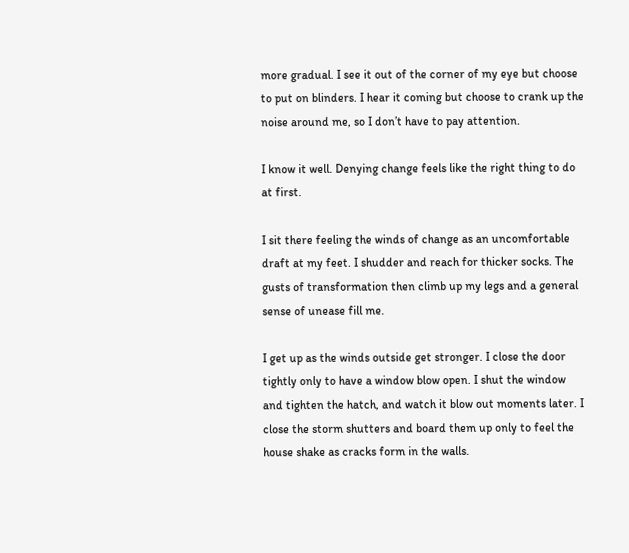more gradual. I see it out of the corner of my eye but choose to put on blinders. I hear it coming but choose to crank up the noise around me, so I don’t have to pay attention.

I know it well. Denying change feels like the right thing to do at first.

I sit there feeling the winds of change as an uncomfortable draft at my feet. I shudder and reach for thicker socks. The gusts of transformation then climb up my legs and a general sense of unease fill me.

I get up as the winds outside get stronger. I close the door tightly only to have a window blow open. I shut the window and tighten the hatch, and watch it blow out moments later. I close the storm shutters and board them up only to feel the house shake as cracks form in the walls.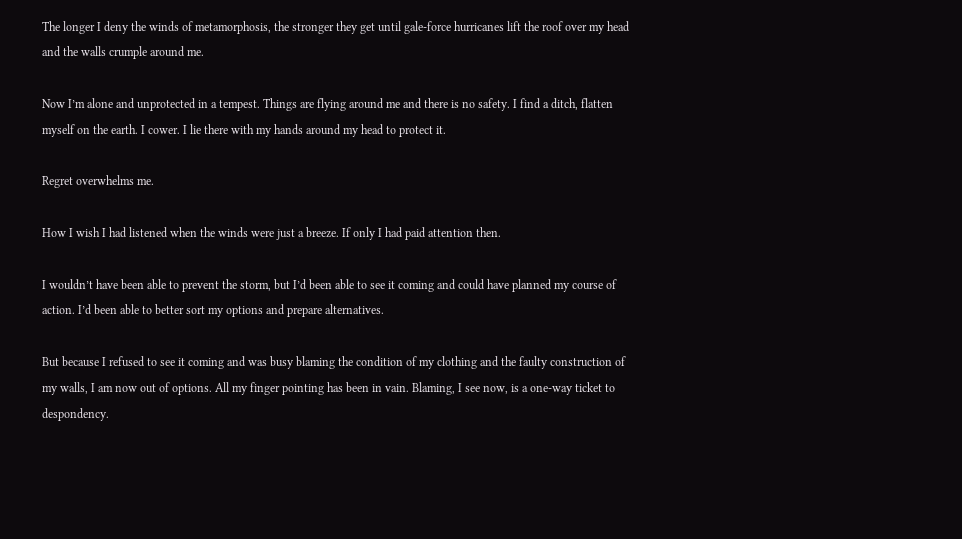The longer I deny the winds of metamorphosis, the stronger they get until gale-force hurricanes lift the roof over my head and the walls crumple around me.

Now I’m alone and unprotected in a tempest. Things are flying around me and there is no safety. I find a ditch, flatten myself on the earth. I cower. I lie there with my hands around my head to protect it.

Regret overwhelms me.

How I wish I had listened when the winds were just a breeze. If only I had paid attention then.

I wouldn’t have been able to prevent the storm, but I’d been able to see it coming and could have planned my course of action. I’d been able to better sort my options and prepare alternatives.

But because I refused to see it coming and was busy blaming the condition of my clothing and the faulty construction of my walls, I am now out of options. All my finger pointing has been in vain. Blaming, I see now, is a one-way ticket to despondency.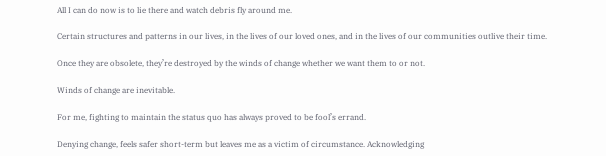All I can do now is to lie there and watch debris fly around me.

Certain structures and patterns in our lives, in the lives of our loved ones, and in the lives of our communities outlive their time.

Once they are obsolete, they’re destroyed by the winds of change whether we want them to or not.

Winds of change are inevitable.

For me, fighting to maintain the status quo has always proved to be fool’s errand.

Denying change, feels safer short-term but leaves me as a victim of circumstance. Acknowledging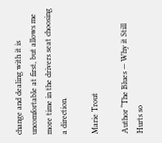change and dealing with it is uncomfortable at first, but allows me more time in the drivers seat choosing a direction.

Marie Trout

Author “The Blues — Why it Still Hurts so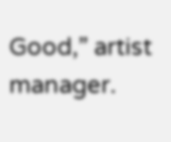Good,” artist manager.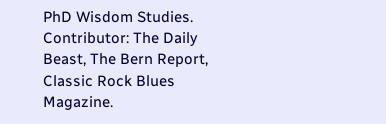PhD Wisdom Studies. Contributor: The Daily Beast, The Bern Report, Classic Rock Blues Magazine.